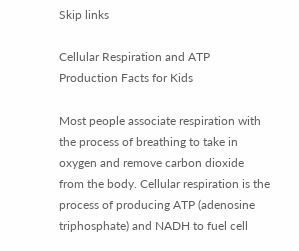Skip links

Cellular Respiration and ATP Production Facts for Kids

Most people associate respiration with the process of breathing to take in oxygen and remove carbon dioxide from the body. Cellular respiration is the process of producing ATP (adenosine triphosphate) and NADH to fuel cell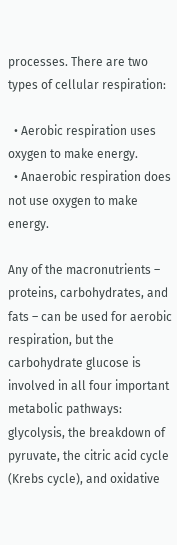processes. There are two types of cellular respiration:

  • Aerobic respiration uses oxygen to make energy.
  • Anaerobic respiration does not use oxygen to make energy.

Any of the macronutrients – proteins, carbohydrates, and fats – can be used for aerobic respiration, but the carbohydrate glucose is involved in all four important metabolic pathways: glycolysis, the breakdown of pyruvate, the citric acid cycle (Krebs cycle), and oxidative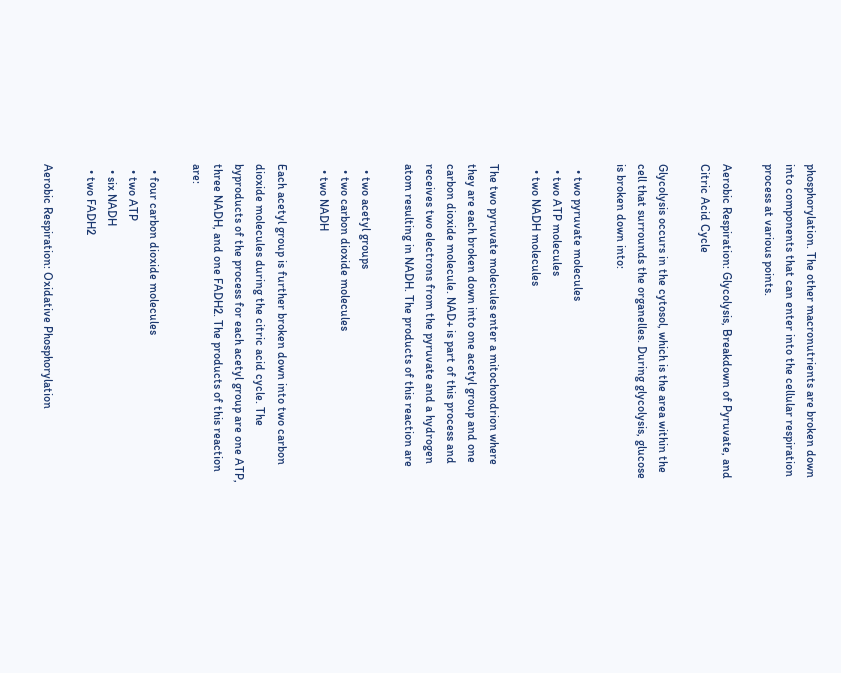phosphorylation. The other macronutrients are broken down into components that can enter into the cellular respiration process at various points.

Aerobic Respiration: Glycolysis, Breakdown of Pyruvate, and Citric Acid Cycle

Glycolysis occurs in the cytosol, which is the area within the cell that surrounds the organelles. During glycolysis, glucose is broken down into:

  • two pyruvate molecules
  • two ATP molecules
  • two NADH molecules

The two pyruvate molecules enter a mitochondrion where they are each broken down into one acetyl group and one carbon dioxide molecule. NAD+ is part of this process and receives two electrons from the pyruvate and a hydrogen atom resulting in NADH. The products of this reaction are

  • two acetyl groups
  • two carbon dioxide molecules
  • two NADH

Each acetyl group is further broken down into two carbon dioxide molecules during the citric acid cycle. The byproducts of the process for each acetyl group are one ATP, three NADH, and one FADH2. The products of this reaction are:

  • four carbon dioxide molecules
  • two ATP
  • six NADH
  • two FADH2

Aerobic Respiration: Oxidative Phosphorylation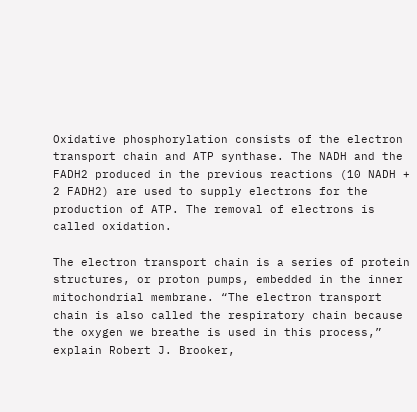Oxidative phosphorylation consists of the electron transport chain and ATP synthase. The NADH and the FADH2 produced in the previous reactions (10 NADH + 2 FADH2) are used to supply electrons for the production of ATP. The removal of electrons is called oxidation.

The electron transport chain is a series of protein structures, or proton pumps, embedded in the inner mitochondrial membrane. “The electron transport chain is also called the respiratory chain because the oxygen we breathe is used in this process,” explain Robert J. Brooker,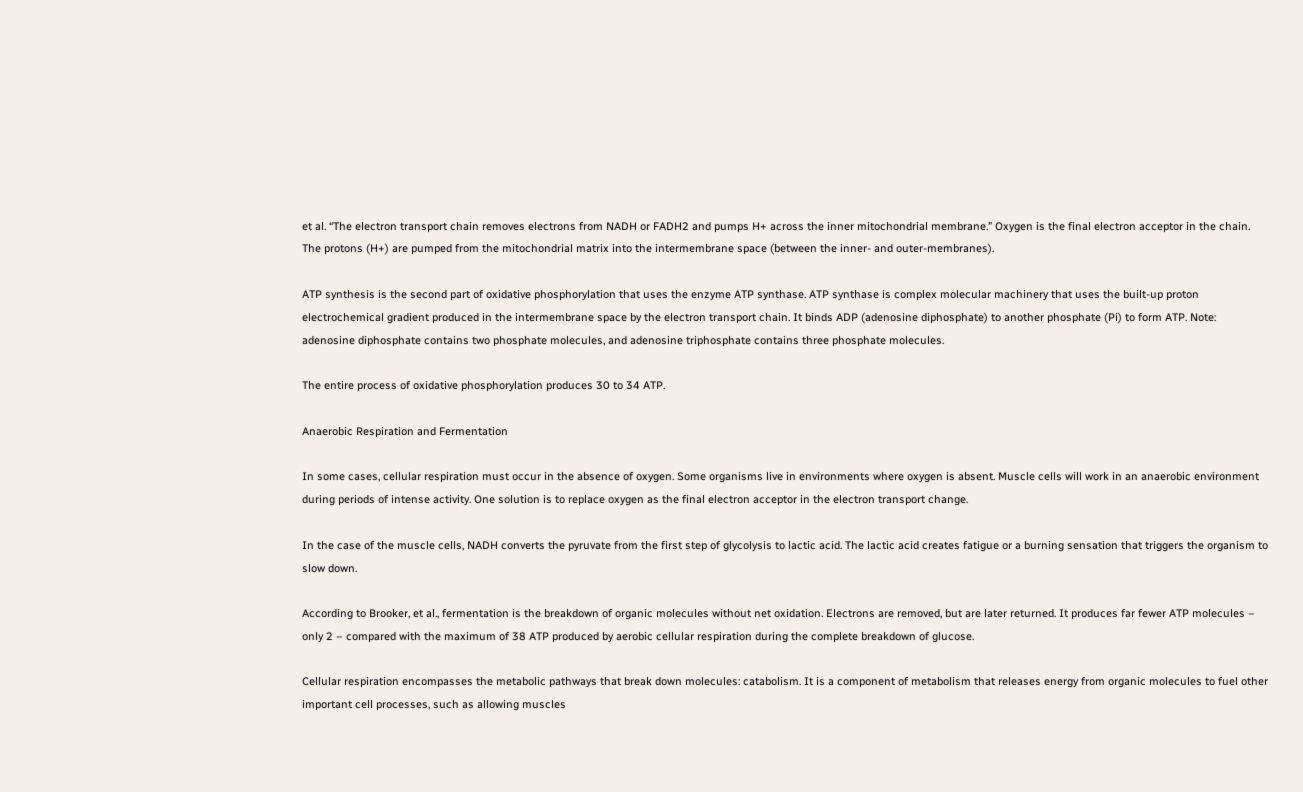et al. “The electron transport chain removes electrons from NADH or FADH2 and pumps H+ across the inner mitochondrial membrane.” Oxygen is the final electron acceptor in the chain. The protons (H+) are pumped from the mitochondrial matrix into the intermembrane space (between the inner- and outer-membranes).

ATP synthesis is the second part of oxidative phosphorylation that uses the enzyme ATP synthase. ATP synthase is complex molecular machinery that uses the built-up proton electrochemical gradient produced in the intermembrane space by the electron transport chain. It binds ADP (adenosine diphosphate) to another phosphate (Pi) to form ATP. Note: adenosine diphosphate contains two phosphate molecules, and adenosine triphosphate contains three phosphate molecules.

The entire process of oxidative phosphorylation produces 30 to 34 ATP.

Anaerobic Respiration and Fermentation

In some cases, cellular respiration must occur in the absence of oxygen. Some organisms live in environments where oxygen is absent. Muscle cells will work in an anaerobic environment during periods of intense activity. One solution is to replace oxygen as the final electron acceptor in the electron transport change.

In the case of the muscle cells, NADH converts the pyruvate from the first step of glycolysis to lactic acid. The lactic acid creates fatigue or a burning sensation that triggers the organism to slow down.

According to Brooker, et al., fermentation is the breakdown of organic molecules without net oxidation. Electrons are removed, but are later returned. It produces far fewer ATP molecules – only 2 – compared with the maximum of 38 ATP produced by aerobic cellular respiration during the complete breakdown of glucose.

Cellular respiration encompasses the metabolic pathways that break down molecules: catabolism. It is a component of metabolism that releases energy from organic molecules to fuel other important cell processes, such as allowing muscles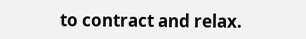to contract and relax.